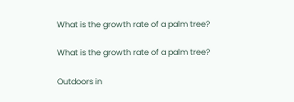What is the growth rate of a palm tree?

What is the growth rate of a palm tree?

Outdoors in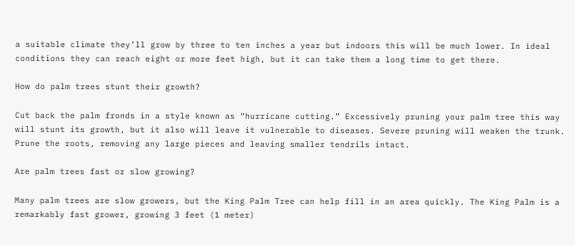a suitable climate they’ll grow by three to ten inches a year but indoors this will be much lower. In ideal conditions they can reach eight or more feet high, but it can take them a long time to get there.

How do palm trees stunt their growth?

Cut back the palm fronds in a style known as “hurricane cutting.” Excessively pruning your palm tree this way will stunt its growth, but it also will leave it vulnerable to diseases. Severe pruning will weaken the trunk. Prune the roots, removing any large pieces and leaving smaller tendrils intact.

Are palm trees fast or slow growing?

Many palm trees are slow growers, but the King Palm Tree can help fill in an area quickly. The King Palm is a remarkably fast grower, growing 3 feet (1 meter)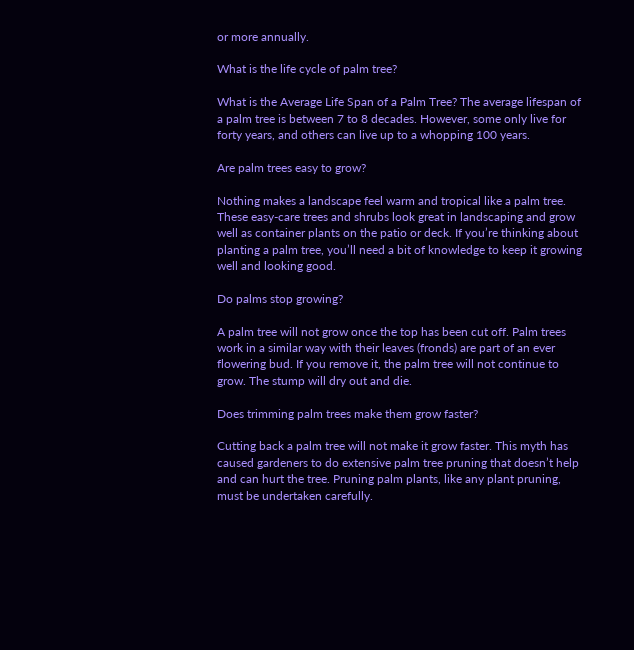or more annually.

What is the life cycle of palm tree?

What is the Average Life Span of a Palm Tree? The average lifespan of a palm tree is between 7 to 8 decades. However, some only live for forty years, and others can live up to a whopping 100 years.

Are palm trees easy to grow?

Nothing makes a landscape feel warm and tropical like a palm tree. These easy-care trees and shrubs look great in landscaping and grow well as container plants on the patio or deck. If you’re thinking about planting a palm tree, you’ll need a bit of knowledge to keep it growing well and looking good.

Do palms stop growing?

A palm tree will not grow once the top has been cut off. Palm trees work in a similar way with their leaves (fronds) are part of an ever flowering bud. If you remove it, the palm tree will not continue to grow. The stump will dry out and die.

Does trimming palm trees make them grow faster?

Cutting back a palm tree will not make it grow faster. This myth has caused gardeners to do extensive palm tree pruning that doesn’t help and can hurt the tree. Pruning palm plants, like any plant pruning, must be undertaken carefully.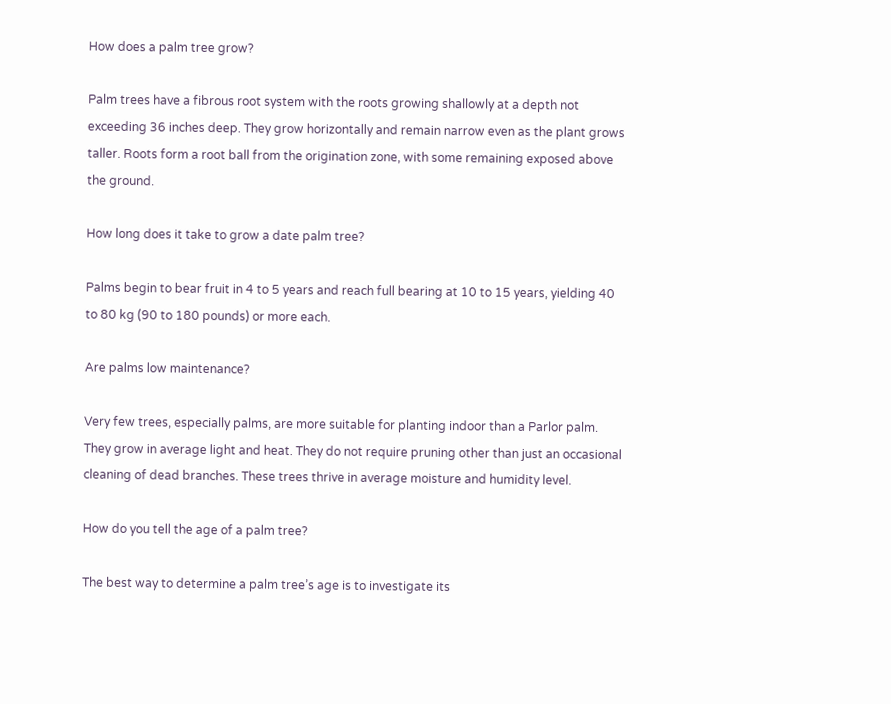How does a palm tree grow?

Palm trees have a fibrous root system with the roots growing shallowly at a depth not exceeding 36 inches deep. They grow horizontally and remain narrow even as the plant grows taller. Roots form a root ball from the origination zone, with some remaining exposed above the ground.

How long does it take to grow a date palm tree?

Palms begin to bear fruit in 4 to 5 years and reach full bearing at 10 to 15 years, yielding 40 to 80 kg (90 to 180 pounds) or more each.

Are palms low maintenance?

Very few trees, especially palms, are more suitable for planting indoor than a Parlor palm. They grow in average light and heat. They do not require pruning other than just an occasional cleaning of dead branches. These trees thrive in average moisture and humidity level.

How do you tell the age of a palm tree?

The best way to determine a palm tree’s age is to investigate its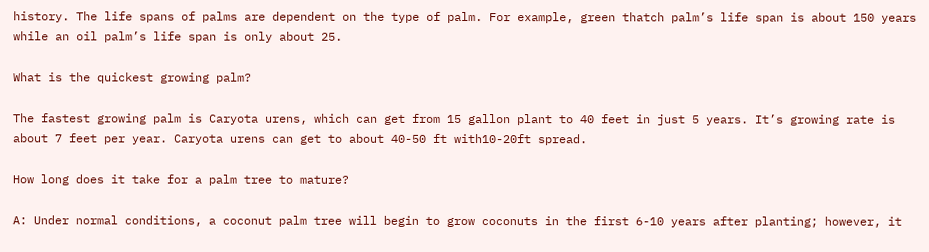history. The life spans of palms are dependent on the type of palm. For example, green thatch palm’s life span is about 150 years while an oil palm’s life span is only about 25.

What is the quickest growing palm?

The fastest growing palm is Caryota urens, which can get from 15 gallon plant to 40 feet in just 5 years. It’s growing rate is about 7 feet per year. Caryota urens can get to about 40-50 ft with10-20ft spread.

How long does it take for a palm tree to mature?

A: Under normal conditions, a coconut palm tree will begin to grow coconuts in the first 6-10 years after planting; however, it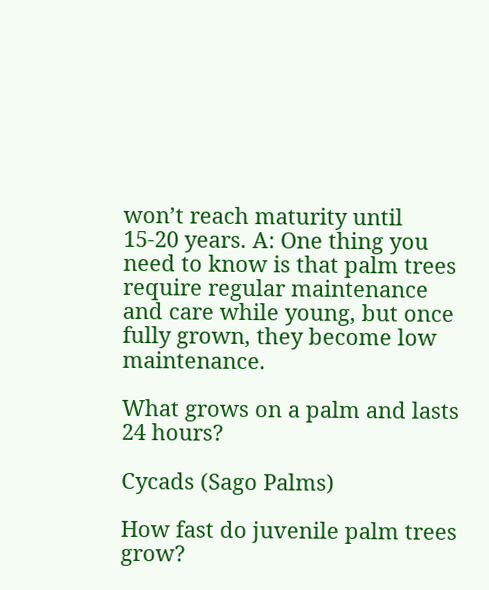won’t reach maturity until 15-20 years. A: One thing you need to know is that palm trees require regular maintenance and care while young, but once fully grown, they become low maintenance.

What grows on a palm and lasts 24 hours?

Cycads (Sago Palms)

How fast do juvenile palm trees grow?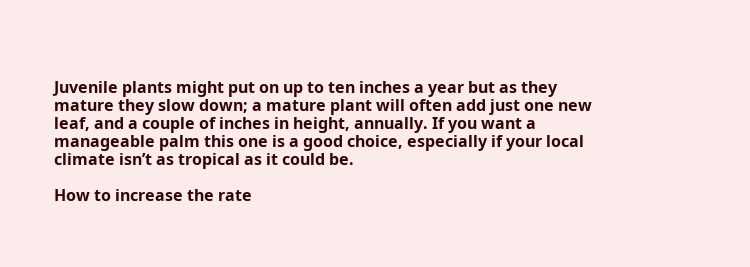Juvenile plants might put on up to ten inches a year but as they mature they slow down; a mature plant will often add just one new leaf, and a couple of inches in height, annually. If you want a manageable palm this one is a good choice, especially if your local climate isn’t as tropical as it could be.

How to increase the rate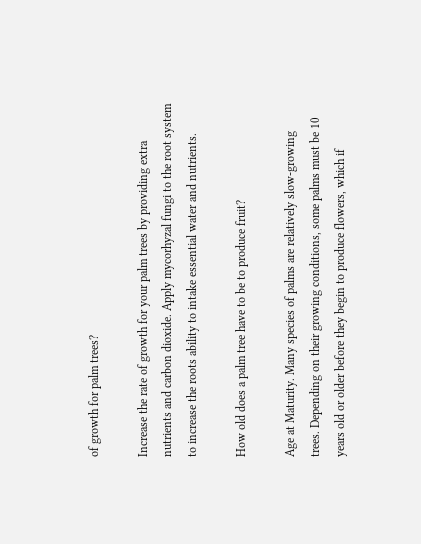of growth for palm trees?

Increase the rate of growth for your palm trees by providing extra nutrients and carbon dioxide. Apply mycorhyzal fungi to the root system to increase the roots ability to intake essential water and nutrients.

How old does a palm tree have to be to produce fruit?

Age at Maturity. Many species of palms are relatively slow-growing trees. Depending on their growing conditions, some palms must be 10 years old or older before they begin to produce flowers, which if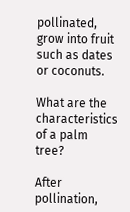pollinated, grow into fruit such as dates or coconuts.

What are the characteristics of a palm tree?

After pollination,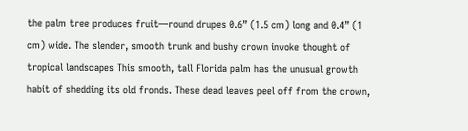the palm tree produces fruit—round drupes 0.6” (1.5 cm) long and 0.4” (1 cm) wide. The slender, smooth trunk and bushy crown invoke thought of tropical landscapes This smooth, tall Florida palm has the unusual growth habit of shedding its old fronds. These dead leaves peel off from the crown,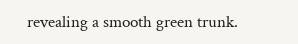revealing a smooth green trunk.